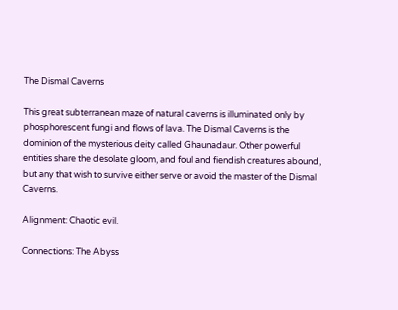The Dismal Caverns

This great subterranean maze of natural caverns is illuminated only by phosphorescent fungi and flows of lava. The Dismal Caverns is the dominion of the mysterious deity called Ghaunadaur. Other powerful entities share the desolate gloom, and foul and fiendish creatures abound, but any that wish to survive either serve or avoid the master of the Dismal Caverns.

Alignment: Chaotic evil.

Connections: The Abyss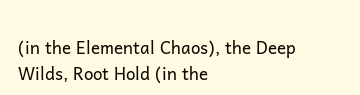(in the Elemental Chaos), the Deep Wilds, Root Hold (in the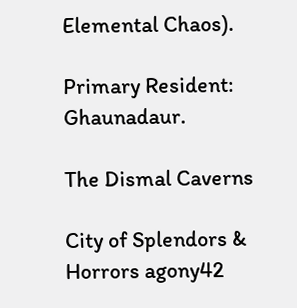Elemental Chaos).

Primary Resident: Ghaunadaur.

The Dismal Caverns

City of Splendors & Horrors agony42